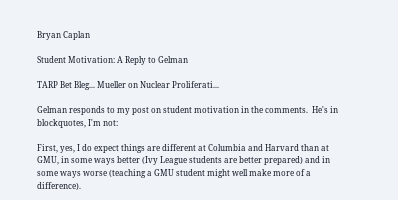Bryan Caplan

Student Motivation: A Reply to Gelman

TARP Bet Bleg... Mueller on Nuclear Proliferati...

Gelman responds to my post on student motivation in the comments.  He's in blockquotes, I'm not:

First, yes, I do expect things are different at Columbia and Harvard than at GMU, in some ways better (Ivy League students are better prepared) and in some ways worse (teaching a GMU student might well make more of a difference).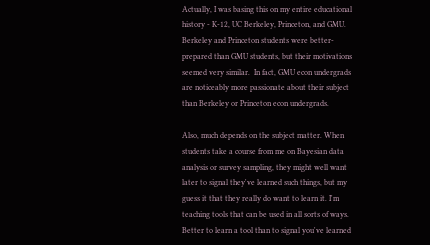Actually, I was basing this on my entire educational history - K-12, UC Berkeley, Princeton, and GMU.  Berkeley and Princeton students were better-prepared than GMU students, but their motivations seemed very similar.  In fact, GMU econ undergrads are noticeably more passionate about their subject than Berkeley or Princeton econ undergrads.

Also, much depends on the subject matter. When students take a course from me on Bayesian data analysis or survey sampling, they might well want later to signal they've learned such things, but my guess it that they really do want to learn it. I'm teaching tools that can be used in all sorts of ways. Better to learn a tool than to signal you've learned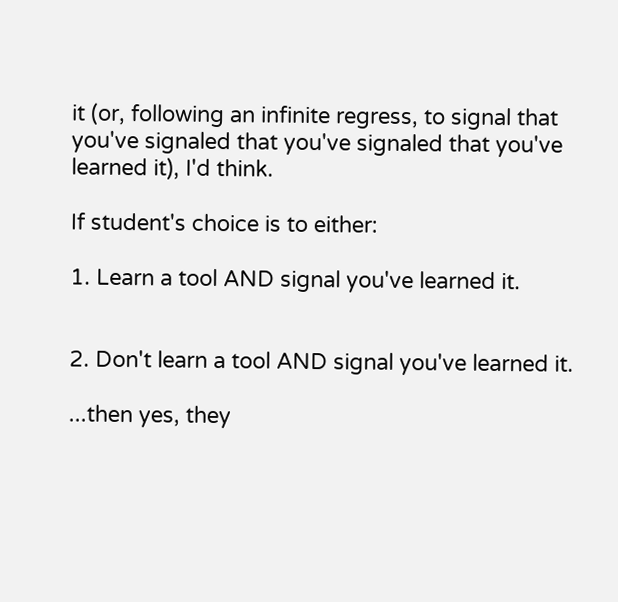it (or, following an infinite regress, to signal that you've signaled that you've signaled that you've learned it), I'd think.

If student's choice is to either:

1. Learn a tool AND signal you've learned it.


2. Don't learn a tool AND signal you've learned it.

...then yes, they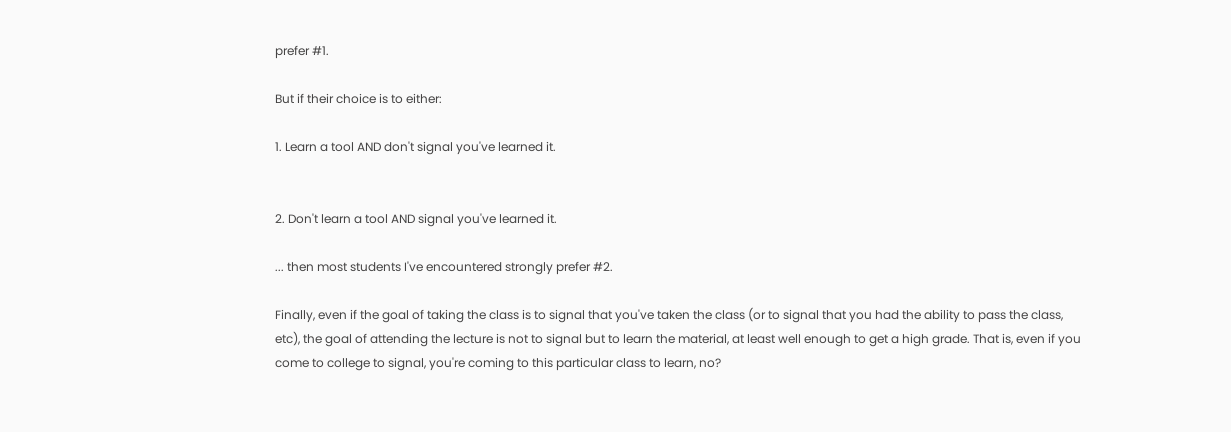prefer #1.

But if their choice is to either:

1. Learn a tool AND don't signal you've learned it.


2. Don't learn a tool AND signal you've learned it.

... then most students I've encountered strongly prefer #2.

Finally, even if the goal of taking the class is to signal that you've taken the class (or to signal that you had the ability to pass the class, etc), the goal of attending the lecture is not to signal but to learn the material, at least well enough to get a high grade. That is, even if you come to college to signal, you're coming to this particular class to learn, no?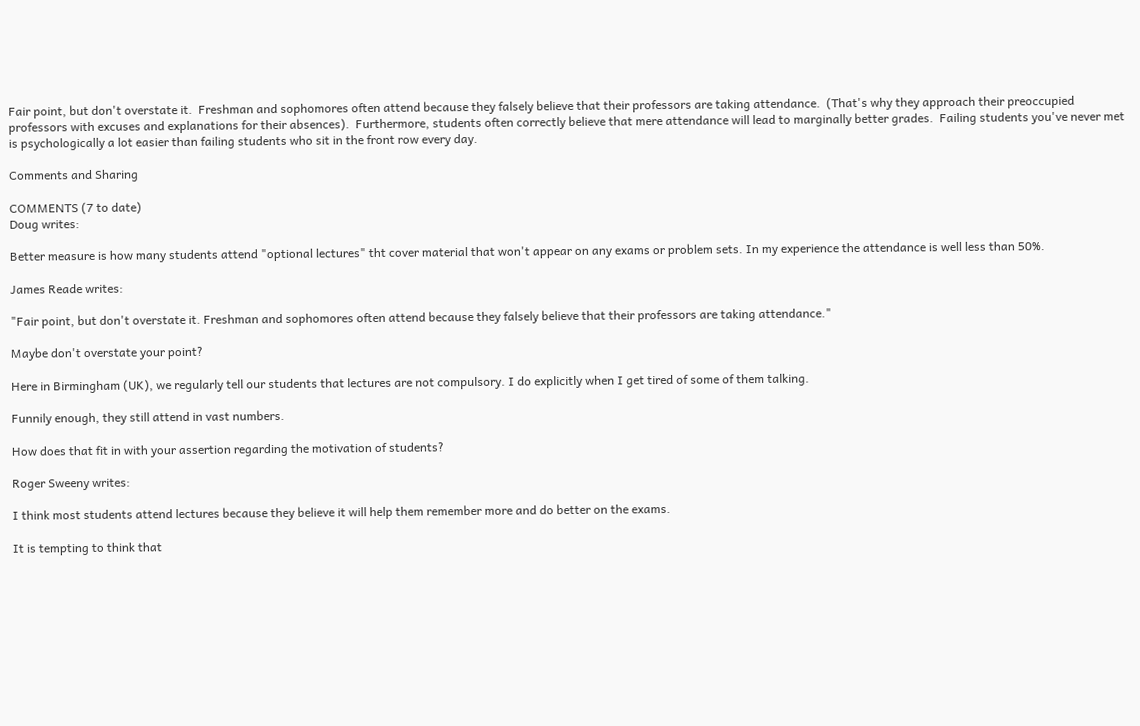Fair point, but don't overstate it.  Freshman and sophomores often attend because they falsely believe that their professors are taking attendance.  (That's why they approach their preoccupied professors with excuses and explanations for their absences).  Furthermore, students often correctly believe that mere attendance will lead to marginally better grades.  Failing students you've never met is psychologically a lot easier than failing students who sit in the front row every day.

Comments and Sharing

COMMENTS (7 to date)
Doug writes:

Better measure is how many students attend "optional lectures" tht cover material that won't appear on any exams or problem sets. In my experience the attendance is well less than 50%.

James Reade writes:

"Fair point, but don't overstate it. Freshman and sophomores often attend because they falsely believe that their professors are taking attendance."

Maybe don't overstate your point?

Here in Birmingham (UK), we regularly tell our students that lectures are not compulsory. I do explicitly when I get tired of some of them talking.

Funnily enough, they still attend in vast numbers.

How does that fit in with your assertion regarding the motivation of students?

Roger Sweeny writes:

I think most students attend lectures because they believe it will help them remember more and do better on the exams.

It is tempting to think that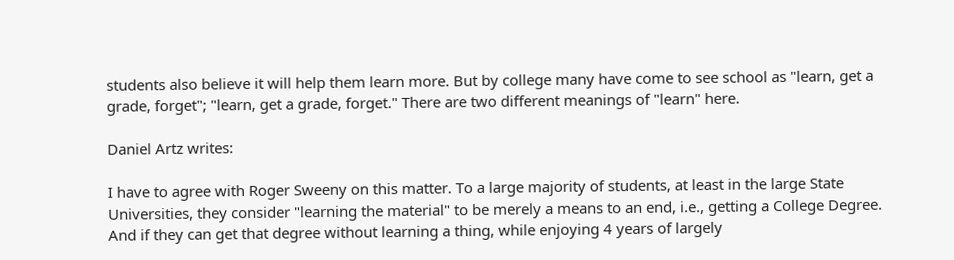students also believe it will help them learn more. But by college many have come to see school as "learn, get a grade, forget"; "learn, get a grade, forget." There are two different meanings of "learn" here.

Daniel Artz writes:

I have to agree with Roger Sweeny on this matter. To a large majority of students, at least in the large State Universities, they consider "learning the material" to be merely a means to an end, i.e., getting a College Degree. And if they can get that degree without learning a thing, while enjoying 4 years of largely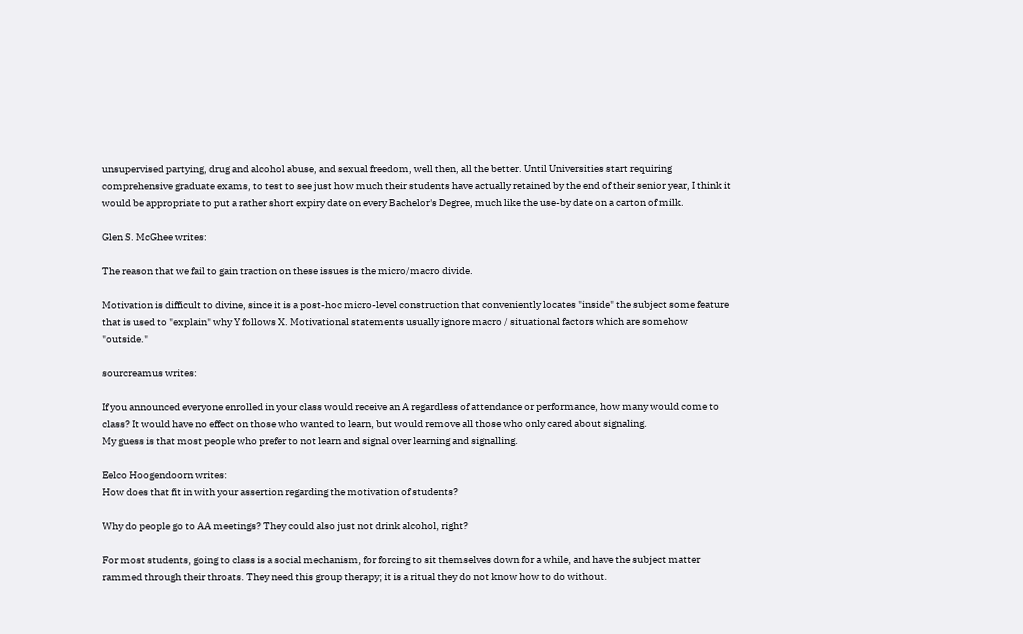unsupervised partying, drug and alcohol abuse, and sexual freedom, well then, all the better. Until Universities start requiring comprehensive graduate exams, to test to see just how much their students have actually retained by the end of their senior year, I think it would be appropriate to put a rather short expiry date on every Bachelor's Degree, much like the use-by date on a carton of milk.

Glen S. McGhee writes:

The reason that we fail to gain traction on these issues is the micro/macro divide.

Motivation is difficult to divine, since it is a post-hoc micro-level construction that conveniently locates "inside" the subject some feature that is used to "explain" why Y follows X. Motivational statements usually ignore macro / situational factors which are somehow "outside."

sourcreamus writes:

If you announced everyone enrolled in your class would receive an A regardless of attendance or performance, how many would come to class? It would have no effect on those who wanted to learn, but would remove all those who only cared about signaling.
My guess is that most people who prefer to not learn and signal over learning and signalling.

Eelco Hoogendoorn writes:
How does that fit in with your assertion regarding the motivation of students?

Why do people go to AA meetings? They could also just not drink alcohol, right?

For most students, going to class is a social mechanism, for forcing to sit themselves down for a while, and have the subject matter rammed through their throats. They need this group therapy; it is a ritual they do not know how to do without.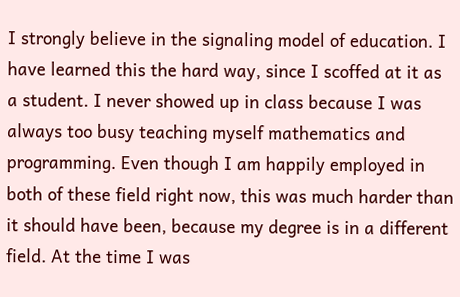I strongly believe in the signaling model of education. I have learned this the hard way, since I scoffed at it as a student. I never showed up in class because I was always too busy teaching myself mathematics and programming. Even though I am happily employed in both of these field right now, this was much harder than it should have been, because my degree is in a different field. At the time I was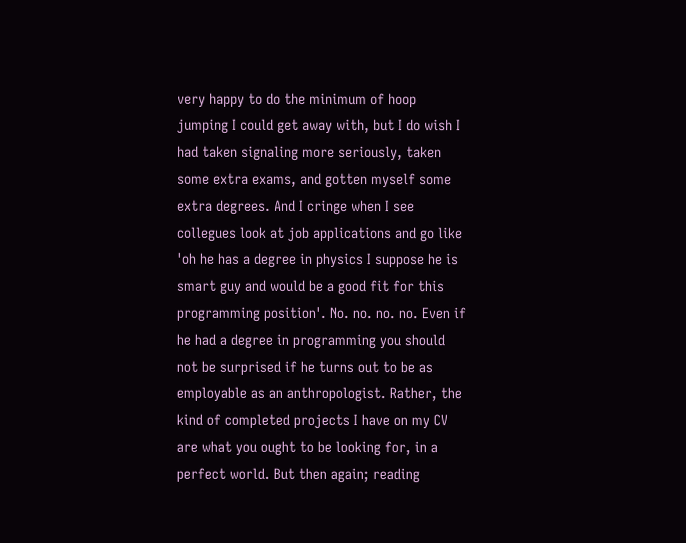very happy to do the minimum of hoop jumping I could get away with, but I do wish I had taken signaling more seriously, taken some extra exams, and gotten myself some extra degrees. And I cringe when I see collegues look at job applications and go like 'oh he has a degree in physics I suppose he is smart guy and would be a good fit for this programming position'. No. no. no. no. Even if he had a degree in programming you should not be surprised if he turns out to be as employable as an anthropologist. Rather, the kind of completed projects I have on my CV are what you ought to be looking for, in a perfect world. But then again; reading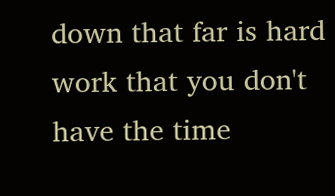down that far is hard work that you don't have the time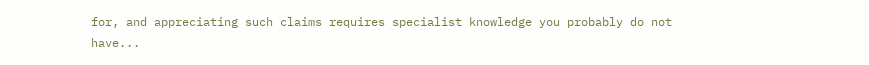for, and appreciating such claims requires specialist knowledge you probably do not have...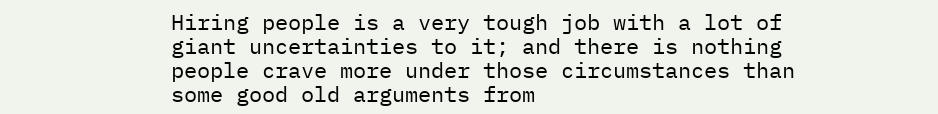Hiring people is a very tough job with a lot of giant uncertainties to it; and there is nothing people crave more under those circumstances than some good old arguments from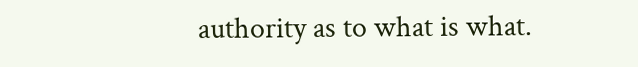authority as to what is what.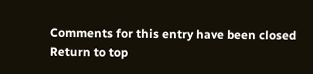Comments for this entry have been closed
Return to top